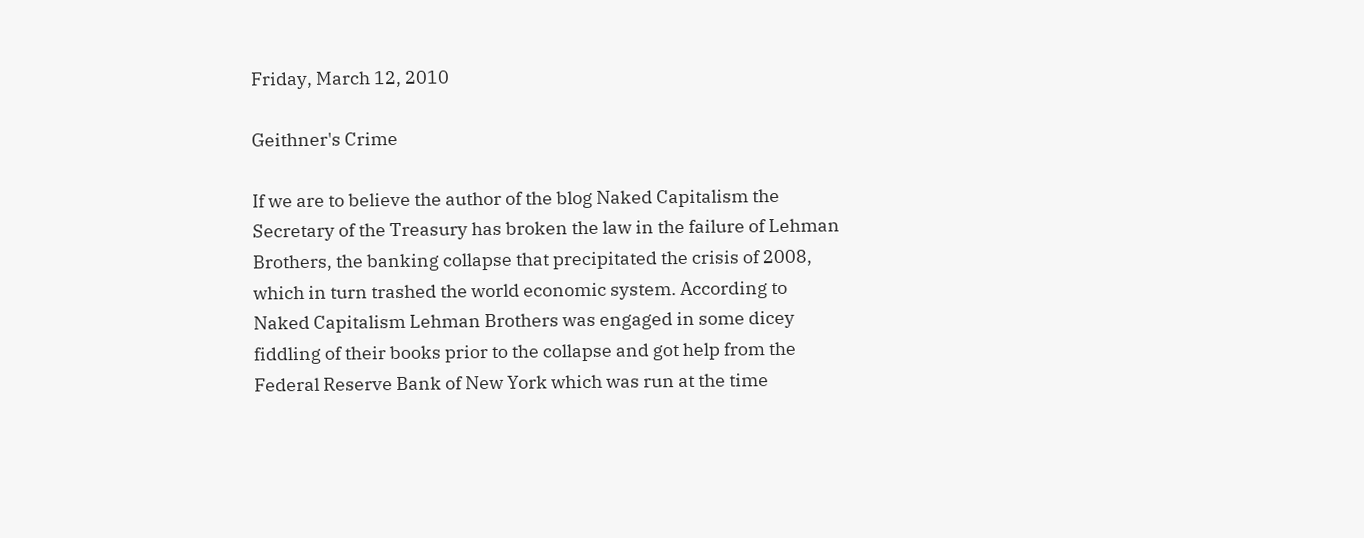Friday, March 12, 2010

Geithner's Crime

If we are to believe the author of the blog Naked Capitalism the Secretary of the Treasury has broken the law in the failure of Lehman Brothers, the banking collapse that precipitated the crisis of 2008, which in turn trashed the world economic system. According to Naked Capitalism Lehman Brothers was engaged in some dicey fiddling of their books prior to the collapse and got help from the Federal Reserve Bank of New York which was run at the time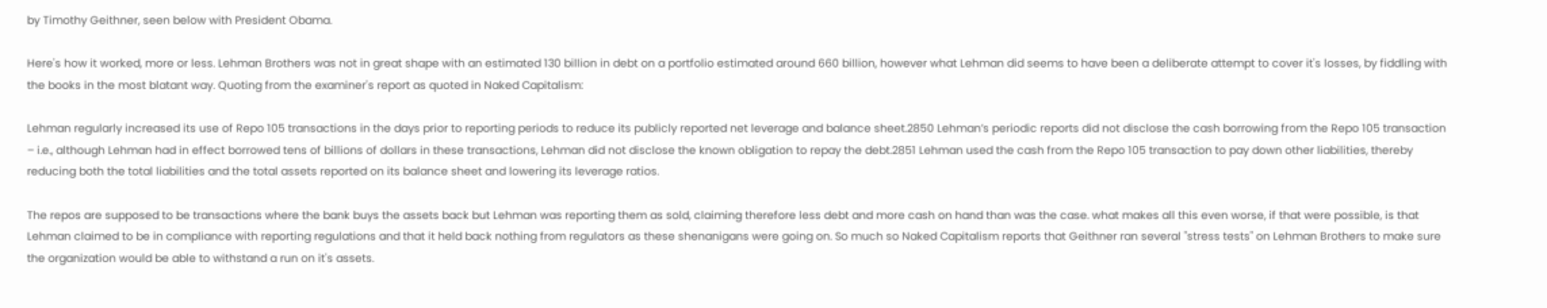by Timothy Geithner, seen below with President Obama.

Here's how it worked, more or less. Lehman Brothers was not in great shape with an estimated 130 billion in debt on a portfolio estimated around 660 billion, however what Lehman did seems to have been a deliberate attempt to cover it's losses, by fiddling with the books in the most blatant way. Quoting from the examiner's report as quoted in Naked Capitalism:

Lehman regularly increased its use of Repo 105 transactions in the days prior to reporting periods to reduce its publicly reported net leverage and balance sheet.2850 Lehman’s periodic reports did not disclose the cash borrowing from the Repo 105 transaction – i.e., although Lehman had in effect borrowed tens of billions of dollars in these transactions, Lehman did not disclose the known obligation to repay the debt.2851 Lehman used the cash from the Repo 105 transaction to pay down other liabilities, thereby reducing both the total liabilities and the total assets reported on its balance sheet and lowering its leverage ratios.

The repos are supposed to be transactions where the bank buys the assets back but Lehman was reporting them as sold, claiming therefore less debt and more cash on hand than was the case. what makes all this even worse, if that were possible, is that Lehman claimed to be in compliance with reporting regulations and that it held back nothing from regulators as these shenanigans were going on. So much so Naked Capitalism reports that Geithner ran several "stress tests" on Lehman Brothers to make sure the organization would be able to withstand a run on it's assets.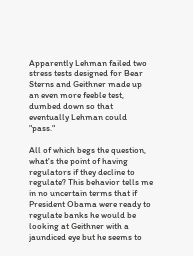Apparently Lehman failed two stress tests designed for Bear Sterns and Geithner made up an even more feeble test, dumbed down so that eventually Lehman could "pass."

All of which begs the question, what's the point of having regulators if they decline to regulate? This behavior tells me in no uncertain terms that if President Obama were ready to regulate banks he would be looking at Geithner with a jaundiced eye but he seems to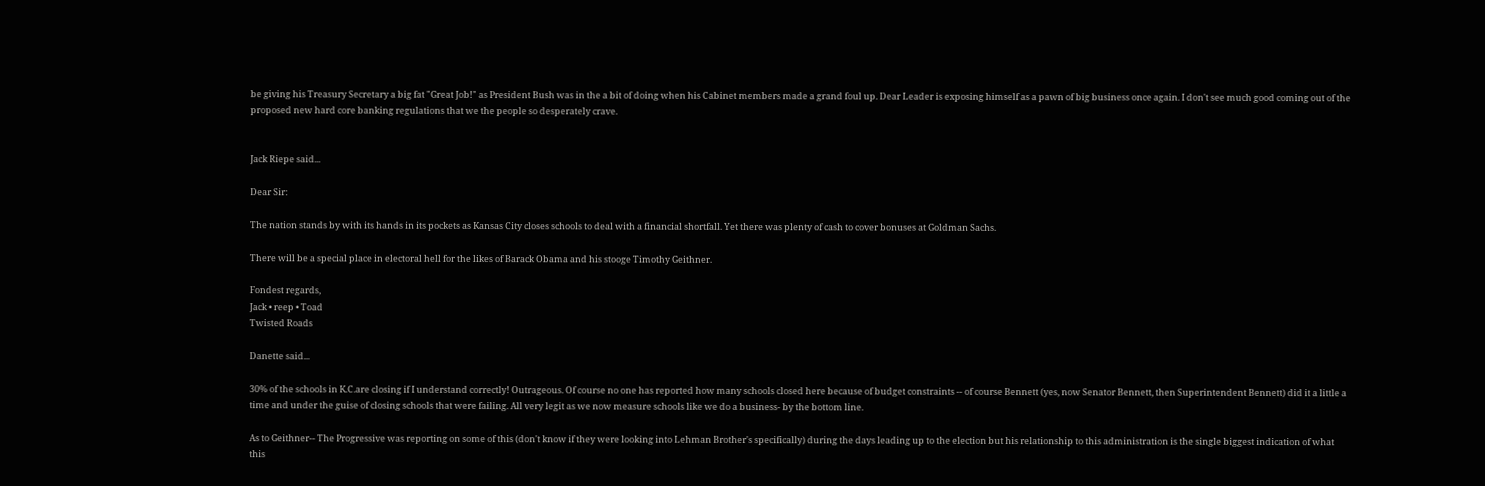be giving his Treasury Secretary a big fat "Great Job!" as President Bush was in the a bit of doing when his Cabinet members made a grand foul up. Dear Leader is exposing himself as a pawn of big business once again. I don't see much good coming out of the proposed new hard core banking regulations that we the people so desperately crave.


Jack Riepe said...

Dear Sir:

The nation stands by with its hands in its pockets as Kansas City closes schools to deal with a financial shortfall. Yet there was plenty of cash to cover bonuses at Goldman Sachs.

There will be a special place in electoral hell for the likes of Barack Obama and his stooge Timothy Geithner.

Fondest regards,
Jack • reep • Toad
Twisted Roads

Danette said...

30% of the schools in K.C.are closing if I understand correctly! Outrageous. Of course no one has reported how many schools closed here because of budget constraints -- of course Bennett (yes, now Senator Bennett, then Superintendent Bennett) did it a little a time and under the guise of closing schools that were failing. All very legit as we now measure schools like we do a business- by the bottom line.

As to Geithner-- The Progressive was reporting on some of this (don't know if they were looking into Lehman Brother's specifically) during the days leading up to the election but his relationship to this administration is the single biggest indication of what this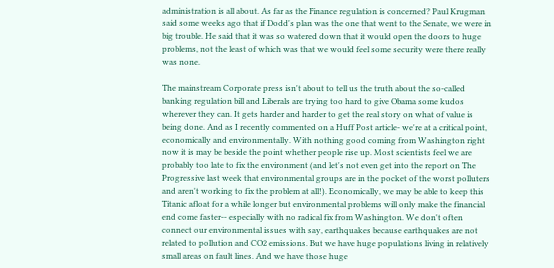administration is all about. As far as the Finance regulation is concerned? Paul Krugman said some weeks ago that if Dodd's plan was the one that went to the Senate, we were in big trouble. He said that it was so watered down that it would open the doors to huge problems, not the least of which was that we would feel some security were there really was none.

The mainstream Corporate press isn't about to tell us the truth about the so-called banking regulation bill and Liberals are trying too hard to give Obama some kudos wherever they can. It gets harder and harder to get the real story on what of value is being done. And as I recently commented on a Huff Post article- we're at a critical point, economically and environmentally. With nothing good coming from Washington right now it is may be beside the point whether people rise up. Most scientists feel we are probably too late to fix the environment (and let's not even get into the report on The Progressive last week that environmental groups are in the pocket of the worst polluters and aren't working to fix the problem at all!). Economically, we may be able to keep this Titanic afloat for a while longer but environmental problems will only make the financial end come faster-- especially with no radical fix from Washington. We don't often connect our environmental issues with say, earthquakes because earthquakes are not related to pollution and CO2 emissions. But we have huge populations living in relatively small areas on fault lines. And we have those huge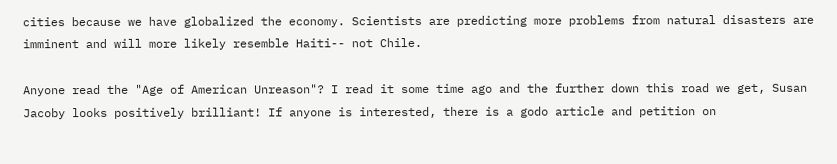cities because we have globalized the economy. Scientists are predicting more problems from natural disasters are imminent and will more likely resemble Haiti-- not Chile.

Anyone read the "Age of American Unreason"? I read it some time ago and the further down this road we get, Susan Jacoby looks positively brilliant! If anyone is interested, there is a godo article and petition on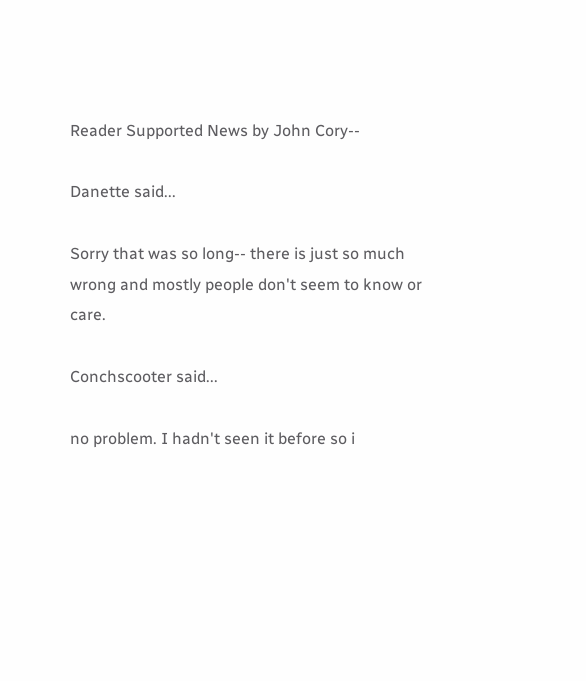Reader Supported News by John Cory--

Danette said...

Sorry that was so long-- there is just so much wrong and mostly people don't seem to know or care.

Conchscooter said...

no problem. I hadn't seen it before so i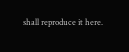shall reproduce it here.